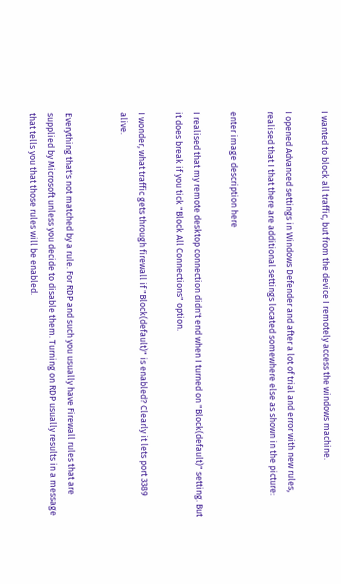I wanted to block all traffic, but from the device I remotely access the windows machine.

I opened Advanced settings in Windows Defender and after a lot of trial and error with new rules, realised that I that there are additional settings located somewhere else as shown in the picture:

enter image description here

I realised that my remote desktop connection didn't end when I turned on "Block(default)" setting. But it does break if you tick "Block All Connections" option.

I wonder, what traffic gets through firewall if "Block(default)" is enabled? Clearly it lets port 3389 alive.


Everything that's not matched by a rule. For RDP and such you usually have Firewall rules that are supplied by Microsoft unless you decide to disable them. Turning on RDP usually results in a message that tells you that those rules will be enabled.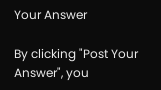Your Answer

By clicking "Post Your Answer", you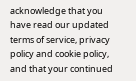acknowledge that you have read our updated terms of service, privacy policy and cookie policy, and that your continued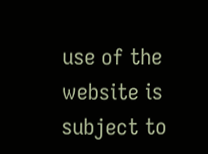use of the website is subject to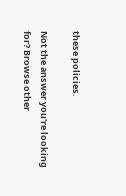these policies.

Not the answer you're looking for? Browse other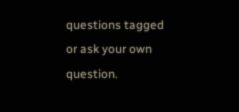questions tagged or ask your own question.